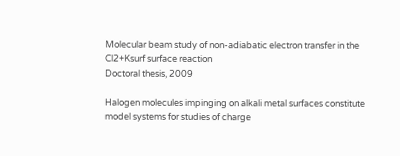Molecular beam study of non-adiabatic electron transfer in the Cl2+Ksurf surface reaction
Doctoral thesis, 2009

Halogen molecules impinging on alkali metal surfaces constitute model systems for studies of charge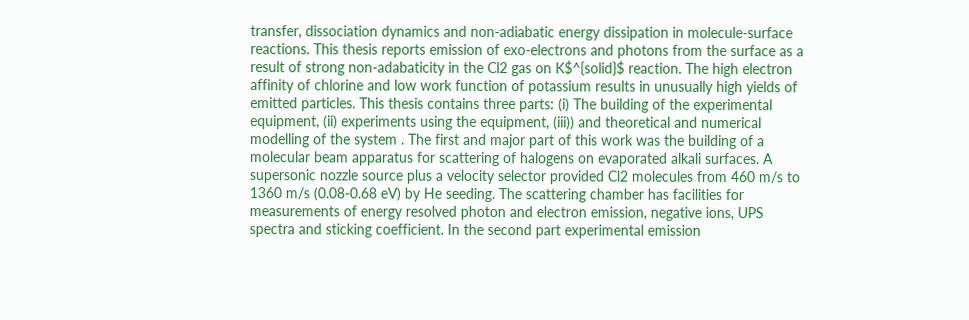transfer, dissociation dynamics and non-adiabatic energy dissipation in molecule-surface reactions. This thesis reports emission of exo-electrons and photons from the surface as a result of strong non-adabaticity in the Cl2 gas on K$^{solid}$ reaction. The high electron affinity of chlorine and low work function of potassium results in unusually high yields of emitted particles. This thesis contains three parts: (i) The building of the experimental equipment, (ii) experiments using the equipment, (iii)) and theoretical and numerical modelling of the system . The first and major part of this work was the building of a molecular beam apparatus for scattering of halogens on evaporated alkali surfaces. A supersonic nozzle source plus a velocity selector provided Cl2 molecules from 460 m/s to 1360 m/s (0.08-0.68 eV) by He seeding. The scattering chamber has facilities for measurements of energy resolved photon and electron emission, negative ions, UPS spectra and sticking coefficient. In the second part experimental emission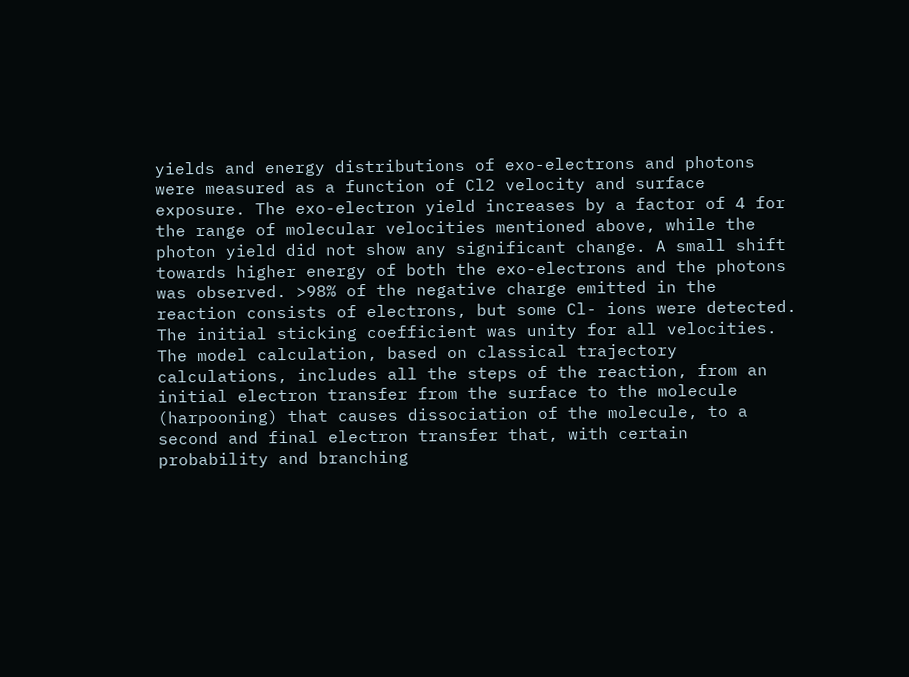yields and energy distributions of exo-electrons and photons were measured as a function of Cl2 velocity and surface exposure. The exo-electron yield increases by a factor of 4 for the range of molecular velocities mentioned above, while the photon yield did not show any significant change. A small shift towards higher energy of both the exo-electrons and the photons was observed. >98% of the negative charge emitted in the reaction consists of electrons, but some Cl- ions were detected. The initial sticking coefficient was unity for all velocities. The model calculation, based on classical trajectory calculations, includes all the steps of the reaction, from an initial electron transfer from the surface to the molecule (harpooning) that causes dissociation of the molecule, to a second and final electron transfer that, with certain probability and branching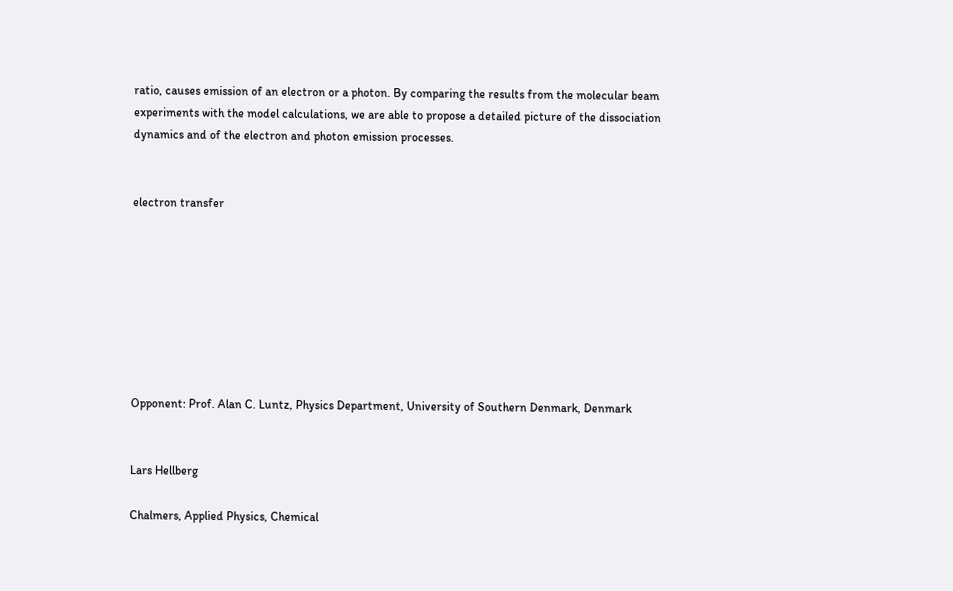ratio, causes emission of an electron or a photon. By comparing the results from the molecular beam experiments with the model calculations, we are able to propose a detailed picture of the dissociation dynamics and of the electron and photon emission processes.


electron transfer








Opponent: Prof. Alan C. Luntz, Physics Department, University of Southern Denmark, Denmark


Lars Hellberg

Chalmers, Applied Physics, Chemical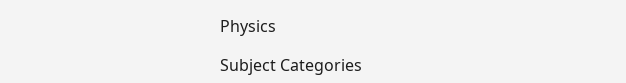Physics

Subject Categories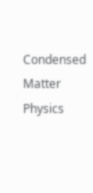Condensed Matter Physics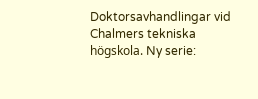Doktorsavhandlingar vid Chalmers tekniska högskola. Ny serie: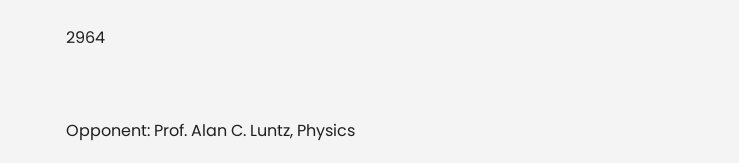2964


Opponent: Prof. Alan C. Luntz, Physics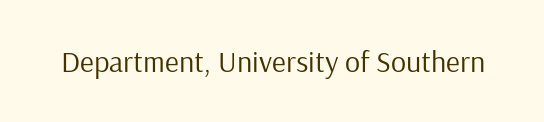Department, University of Southern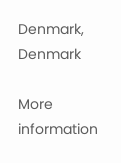Denmark, Denmark

More information